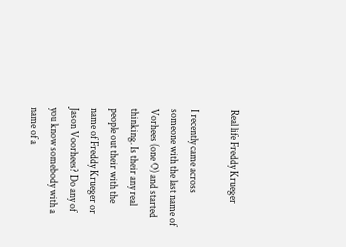Real life Freddy Krueger

I recently came across someone with the last name of Vorhees (one O) and started thinking. Is their any real people out their with the name of Freddy Krueger or Jason Voorhees? Do any of you know somebody with a name of a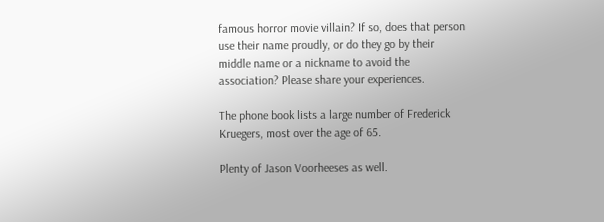famous horror movie villain? If so, does that person use their name proudly, or do they go by their middle name or a nickname to avoid the association? Please share your experiences.

The phone book lists a large number of Frederick Kruegers, most over the age of 65.

Plenty of Jason Voorheeses as well.